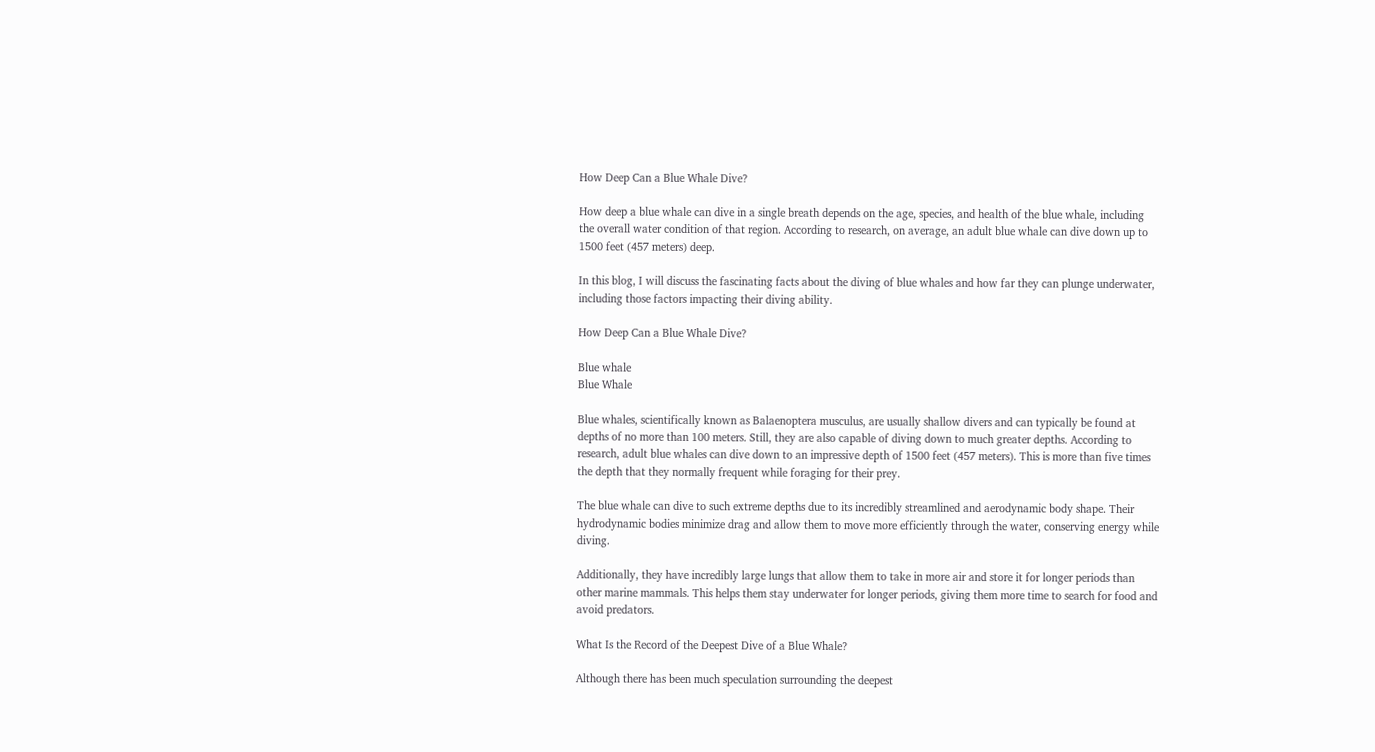How Deep Can a Blue Whale Dive?

How deep a blue whale can dive in a single breath depends on the age, species, and health of the blue whale, including the overall water condition of that region. According to research, on average, an adult blue whale can dive down up to 1500 feet (457 meters) deep.

In this blog, I will discuss the fascinating facts about the diving of blue whales and how far they can plunge underwater, including those factors impacting their diving ability.

How Deep Can a Blue Whale Dive?

Blue whale
Blue Whale

Blue whales, scientifically known as Balaenoptera musculus, are usually shallow divers and can typically be found at depths of no more than 100 meters. Still, they are also capable of diving down to much greater depths. According to research, adult blue whales can dive down to an impressive depth of 1500 feet (457 meters). This is more than five times the depth that they normally frequent while foraging for their prey.

The blue whale can dive to such extreme depths due to its incredibly streamlined and aerodynamic body shape. Their hydrodynamic bodies minimize drag and allow them to move more efficiently through the water, conserving energy while diving.

Additionally, they have incredibly large lungs that allow them to take in more air and store it for longer periods than other marine mammals. This helps them stay underwater for longer periods, giving them more time to search for food and avoid predators.

What Is the Record of the Deepest Dive of a Blue Whale?

Although there has been much speculation surrounding the deepest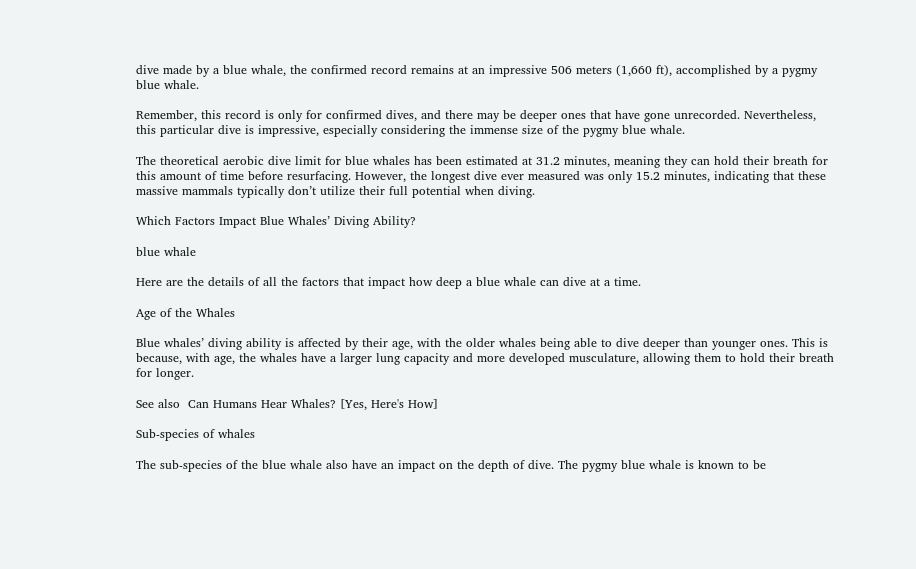dive made by a blue whale, the confirmed record remains at an impressive 506 meters (1,660 ft), accomplished by a pygmy blue whale.

Remember, this record is only for confirmed dives, and there may be deeper ones that have gone unrecorded. Nevertheless, this particular dive is impressive, especially considering the immense size of the pygmy blue whale.

The theoretical aerobic dive limit for blue whales has been estimated at 31.2 minutes, meaning they can hold their breath for this amount of time before resurfacing. However, the longest dive ever measured was only 15.2 minutes, indicating that these massive mammals typically don’t utilize their full potential when diving.

Which Factors Impact Blue Whales’ Diving Ability?

blue whale

Here are the details of all the factors that impact how deep a blue whale can dive at a time.

Age of the Whales

Blue whales’ diving ability is affected by their age, with the older whales being able to dive deeper than younger ones. This is because, with age, the whales have a larger lung capacity and more developed musculature, allowing them to hold their breath for longer.

See also  Can Humans Hear Whales? [Yes, Here's How]

Sub-species of whales

The sub-species of the blue whale also have an impact on the depth of dive. The pygmy blue whale is known to be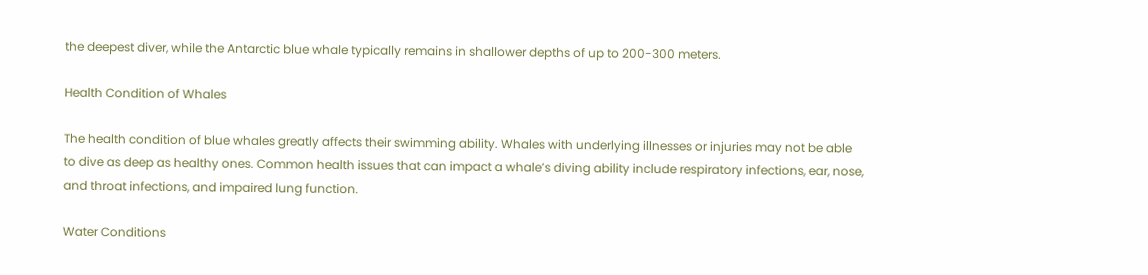the deepest diver, while the Antarctic blue whale typically remains in shallower depths of up to 200-300 meters.

Health Condition of Whales

The health condition of blue whales greatly affects their swimming ability. Whales with underlying illnesses or injuries may not be able to dive as deep as healthy ones. Common health issues that can impact a whale’s diving ability include respiratory infections, ear, nose, and throat infections, and impaired lung function.

Water Conditions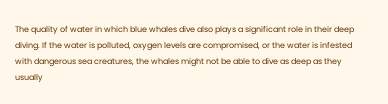The quality of water in which blue whales dive also plays a significant role in their deep diving. If the water is polluted, oxygen levels are compromised, or the water is infested with dangerous sea creatures, the whales might not be able to dive as deep as they usually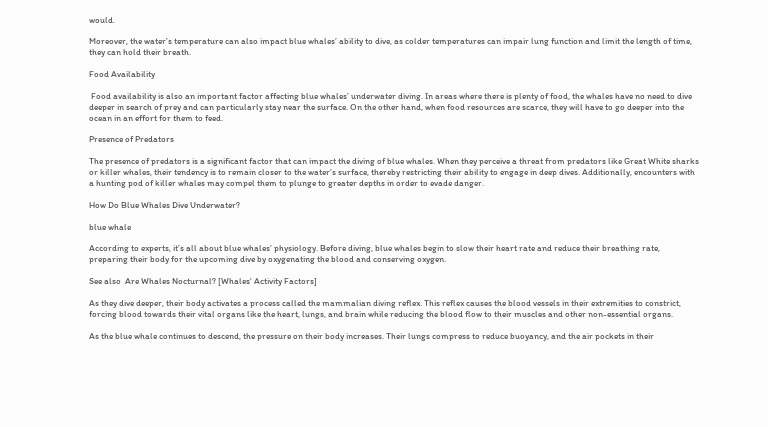would.

Moreover, the water’s temperature can also impact blue whales’ ability to dive, as colder temperatures can impair lung function and limit the length of time, they can hold their breath.

Food Availability

 Food availability is also an important factor affecting blue whales’ underwater diving. In areas where there is plenty of food, the whales have no need to dive deeper in search of prey and can particularly stay near the surface. On the other hand, when food resources are scarce, they will have to go deeper into the ocean in an effort for them to feed.

Presence of Predators

The presence of predators is a significant factor that can impact the diving of blue whales. When they perceive a threat from predators like Great White sharks or killer whales, their tendency is to remain closer to the water’s surface, thereby restricting their ability to engage in deep dives. Additionally, encounters with a hunting pod of killer whales may compel them to plunge to greater depths in order to evade danger.

How Do Blue Whales Dive Underwater?

blue whale

According to experts, it’s all about blue whales’ physiology. Before diving, blue whales begin to slow their heart rate and reduce their breathing rate, preparing their body for the upcoming dive by oxygenating the blood and conserving oxygen.

See also  Are Whales Nocturnal? [Whales' Activity Factors]

As they dive deeper, their body activates a process called the mammalian diving reflex. This reflex causes the blood vessels in their extremities to constrict, forcing blood towards their vital organs like the heart, lungs, and brain while reducing the blood flow to their muscles and other non-essential organs.

As the blue whale continues to descend, the pressure on their body increases. Their lungs compress to reduce buoyancy, and the air pockets in their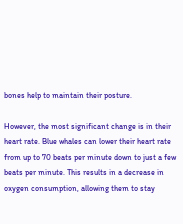bones help to maintain their posture.

However, the most significant change is in their heart rate. Blue whales can lower their heart rate from up to 70 beats per minute down to just a few beats per minute. This results in a decrease in oxygen consumption, allowing them to stay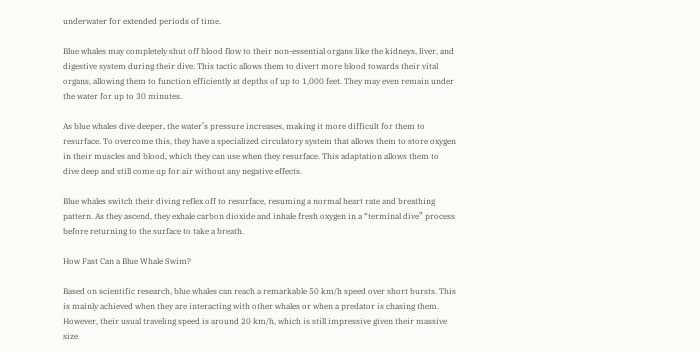underwater for extended periods of time.

Blue whales may completely shut off blood flow to their non-essential organs like the kidneys, liver, and digestive system during their dive. This tactic allows them to divert more blood towards their vital organs, allowing them to function efficiently at depths of up to 1,000 feet. They may even remain under the water for up to 30 minutes.

As blue whales dive deeper, the water’s pressure increases, making it more difficult for them to resurface. To overcome this, they have a specialized circulatory system that allows them to store oxygen in their muscles and blood, which they can use when they resurface. This adaptation allows them to dive deep and still come up for air without any negative effects.

Blue whales switch their diving reflex off to resurface, resuming a normal heart rate and breathing pattern. As they ascend, they exhale carbon dioxide and inhale fresh oxygen in a “terminal dive” process before returning to the surface to take a breath.

How Fast Can a Blue Whale Swim?

Based on scientific research, blue whales can reach a remarkable 50 km/h speed over short bursts. This is mainly achieved when they are interacting with other whales or when a predator is chasing them. However, their usual traveling speed is around 20 km/h, which is still impressive given their massive size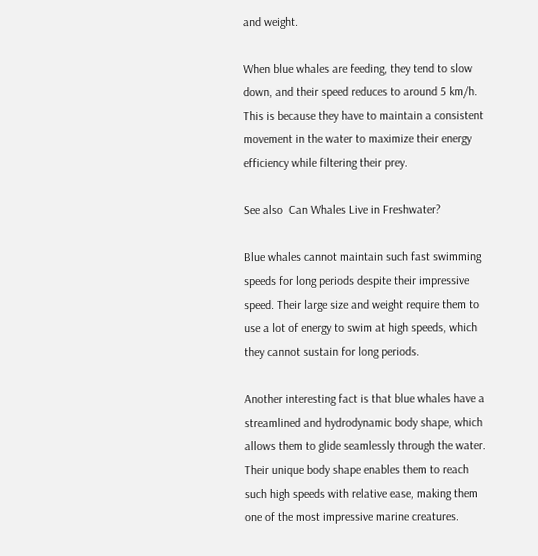and weight.

When blue whales are feeding, they tend to slow down, and their speed reduces to around 5 km/h. This is because they have to maintain a consistent movement in the water to maximize their energy efficiency while filtering their prey.

See also  Can Whales Live in Freshwater?

Blue whales cannot maintain such fast swimming speeds for long periods despite their impressive speed. Their large size and weight require them to use a lot of energy to swim at high speeds, which they cannot sustain for long periods.

Another interesting fact is that blue whales have a streamlined and hydrodynamic body shape, which allows them to glide seamlessly through the water. Their unique body shape enables them to reach such high speeds with relative ease, making them one of the most impressive marine creatures.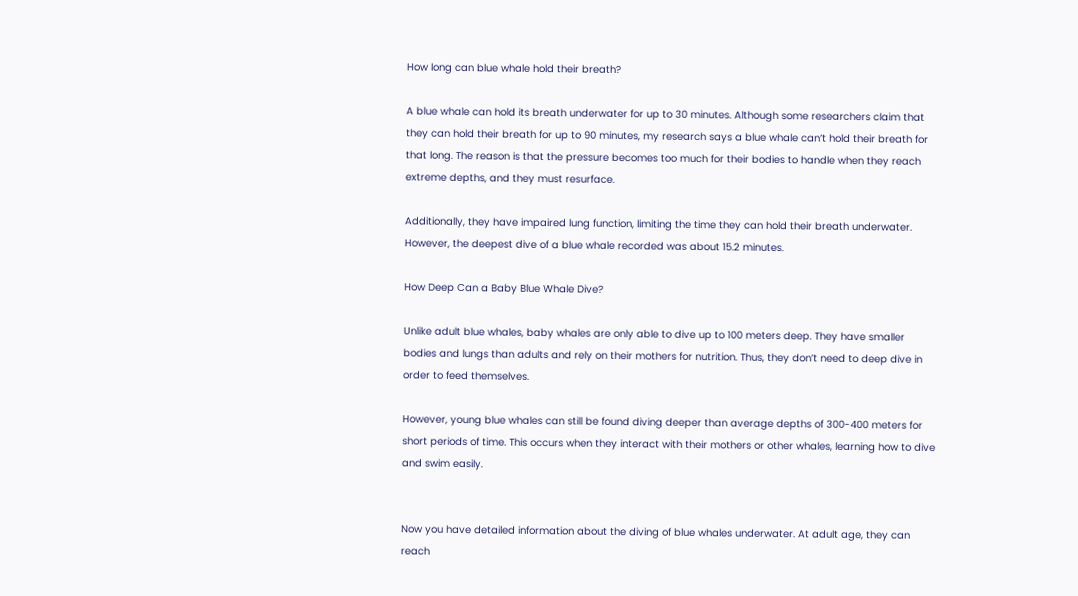How long can blue whale hold their breath?

A blue whale can hold its breath underwater for up to 30 minutes. Although some researchers claim that they can hold their breath for up to 90 minutes, my research says a blue whale can’t hold their breath for that long. The reason is that the pressure becomes too much for their bodies to handle when they reach extreme depths, and they must resurface.

Additionally, they have impaired lung function, limiting the time they can hold their breath underwater. However, the deepest dive of a blue whale recorded was about 15.2 minutes.

How Deep Can a Baby Blue Whale Dive?

Unlike adult blue whales, baby whales are only able to dive up to 100 meters deep. They have smaller bodies and lungs than adults and rely on their mothers for nutrition. Thus, they don’t need to deep dive in order to feed themselves.

However, young blue whales can still be found diving deeper than average depths of 300-400 meters for short periods of time. This occurs when they interact with their mothers or other whales, learning how to dive and swim easily.


Now you have detailed information about the diving of blue whales underwater. At adult age, they can reach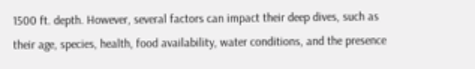1500 ft. depth. However, several factors can impact their deep dives, such as their age, species, health, food availability, water conditions, and the presence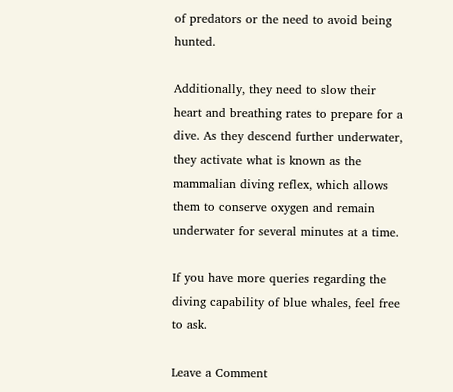of predators or the need to avoid being hunted.

Additionally, they need to slow their heart and breathing rates to prepare for a dive. As they descend further underwater, they activate what is known as the mammalian diving reflex, which allows them to conserve oxygen and remain underwater for several minutes at a time.

If you have more queries regarding the diving capability of blue whales, feel free to ask.

Leave a Comment